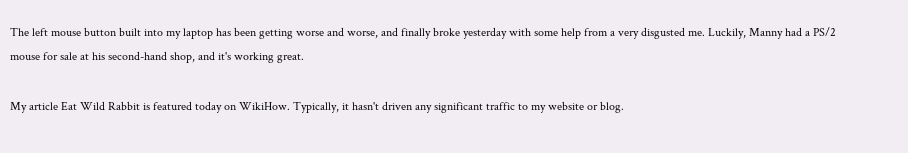The left mouse button built into my laptop has been getting worse and worse, and finally broke yesterday with some help from a very disgusted me. Luckily, Manny had a PS/2 mouse for sale at his second-hand shop, and it's working great.

My article Eat Wild Rabbit is featured today on WikiHow. Typically, it hasn't driven any significant traffic to my website or blog.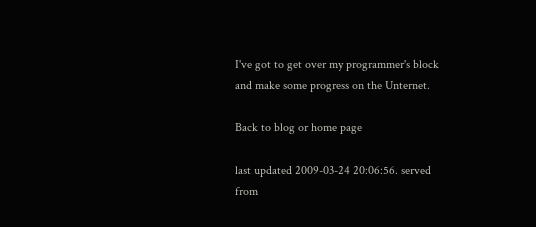I've got to get over my programmer's block and make some progress on the Unternet.

Back to blog or home page

last updated 2009-03-24 20:06:56. served from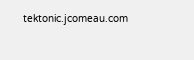tektonic.jcomeau.com